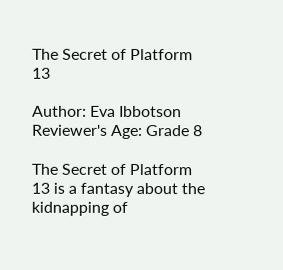The Secret of Platform 13

Author: Eva Ibbotson
Reviewer's Age: Grade 8

The Secret of Platform 13 is a fantasy about the kidnapping of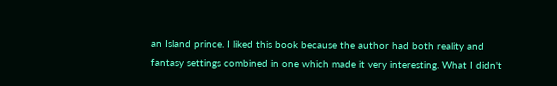an Island prince. I liked this book because the author had both reality and fantasy settings combined in one which made it very interesting. What I didn't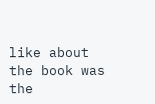like about the book was the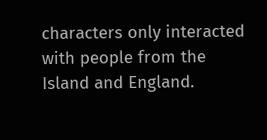characters only interacted with people from the Island and England.